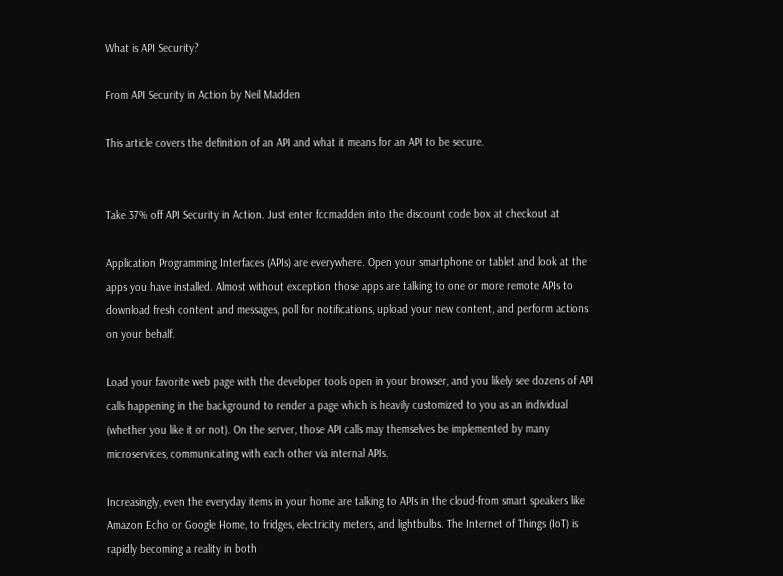What is API Security?

From API Security in Action by Neil Madden

This article covers the definition of an API and what it means for an API to be secure.


Take 37% off API Security in Action. Just enter fccmadden into the discount code box at checkout at

Application Programming Interfaces (APIs) are everywhere. Open your smartphone or tablet and look at the apps you have installed. Almost without exception those apps are talking to one or more remote APIs to download fresh content and messages, poll for notifications, upload your new content, and perform actions on your behalf.

Load your favorite web page with the developer tools open in your browser, and you likely see dozens of API calls happening in the background to render a page which is heavily customized to you as an individual (whether you like it or not). On the server, those API calls may themselves be implemented by many microservices, communicating with each other via internal APIs.

Increasingly, even the everyday items in your home are talking to APIs in the cloud-from smart speakers like Amazon Echo or Google Home, to fridges, electricity meters, and lightbulbs. The Internet of Things (IoT) is rapidly becoming a reality in both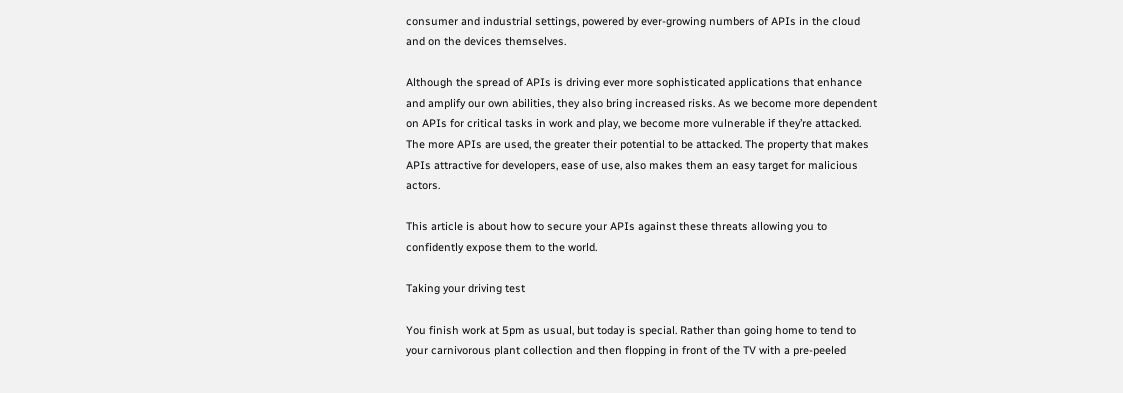consumer and industrial settings, powered by ever-growing numbers of APIs in the cloud and on the devices themselves.

Although the spread of APIs is driving ever more sophisticated applications that enhance and amplify our own abilities, they also bring increased risks. As we become more dependent on APIs for critical tasks in work and play, we become more vulnerable if they’re attacked. The more APIs are used, the greater their potential to be attacked. The property that makes APIs attractive for developers, ease of use, also makes them an easy target for malicious actors.

This article is about how to secure your APIs against these threats allowing you to confidently expose them to the world.

Taking your driving test

You finish work at 5pm as usual, but today is special. Rather than going home to tend to your carnivorous plant collection and then flopping in front of the TV with a pre-peeled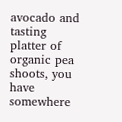avocado and tasting platter of organic pea shoots, you have somewhere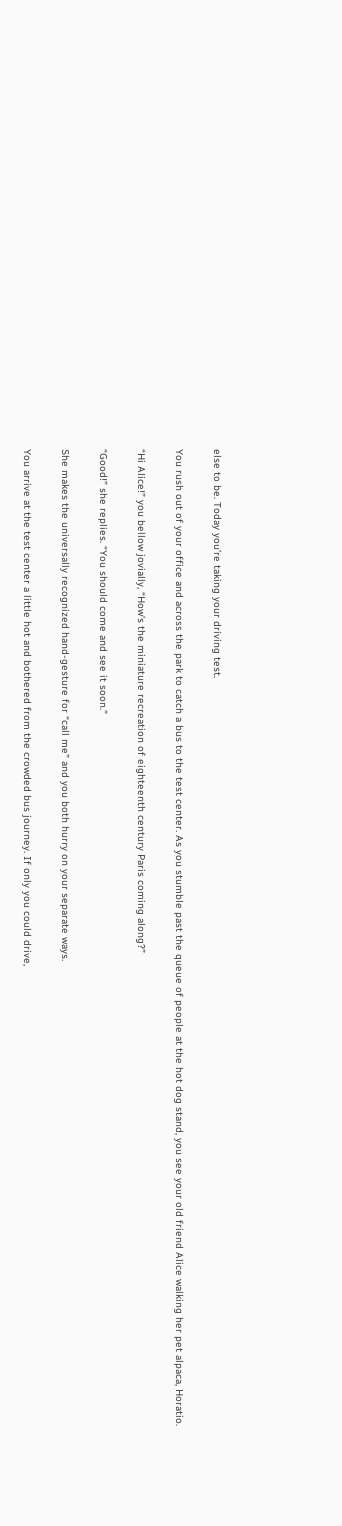else to be. Today you’re taking your driving test.

You rush out of your office and across the park to catch a bus to the test center. As you stumble past the queue of people at the hot dog stand, you see your old friend Alice walking her pet alpaca, Horatio.

“Hi Alice!” you bellow jovially, “How’s the miniature recreation of eighteenth century Paris coming along?”

“Good!” she replies. “You should come and see it soon.”

She makes the universally recognized hand-gesture for “call me” and you both hurry on your separate ways.

You arrive at the test center a little hot and bothered from the crowded bus journey. If only you could drive,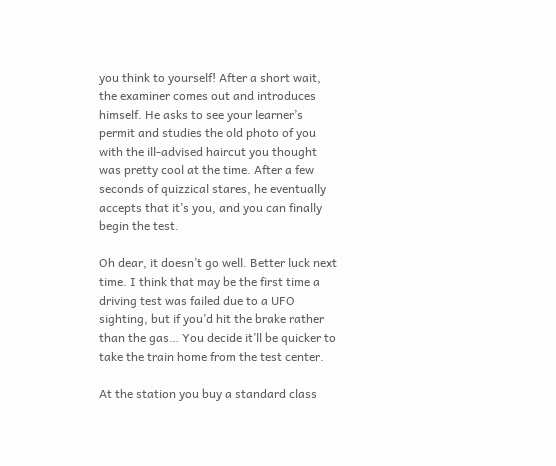you think to yourself! After a short wait, the examiner comes out and introduces himself. He asks to see your learner’s permit and studies the old photo of you with the ill-advised haircut you thought was pretty cool at the time. After a few seconds of quizzical stares, he eventually accepts that it’s you, and you can finally begin the test.

Oh dear, it doesn’t go well. Better luck next time. I think that may be the first time a driving test was failed due to a UFO sighting, but if you’d hit the brake rather than the gas… You decide it’ll be quicker to take the train home from the test center.

At the station you buy a standard class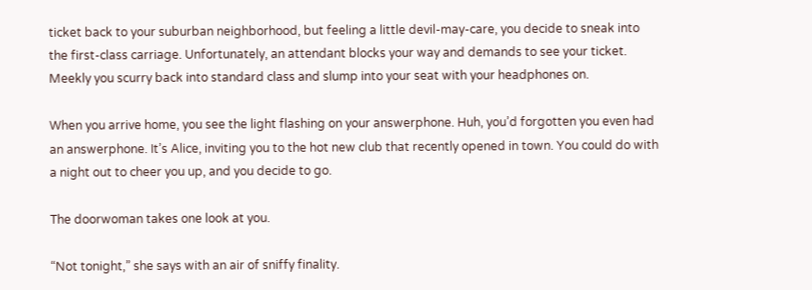ticket back to your suburban neighborhood, but feeling a little devil-may-care, you decide to sneak into the first-class carriage. Unfortunately, an attendant blocks your way and demands to see your ticket. Meekly you scurry back into standard class and slump into your seat with your headphones on.

When you arrive home, you see the light flashing on your answerphone. Huh, you’d forgotten you even had an answerphone. It’s Alice, inviting you to the hot new club that recently opened in town. You could do with a night out to cheer you up, and you decide to go.

The doorwoman takes one look at you.

“Not tonight,” she says with an air of sniffy finality.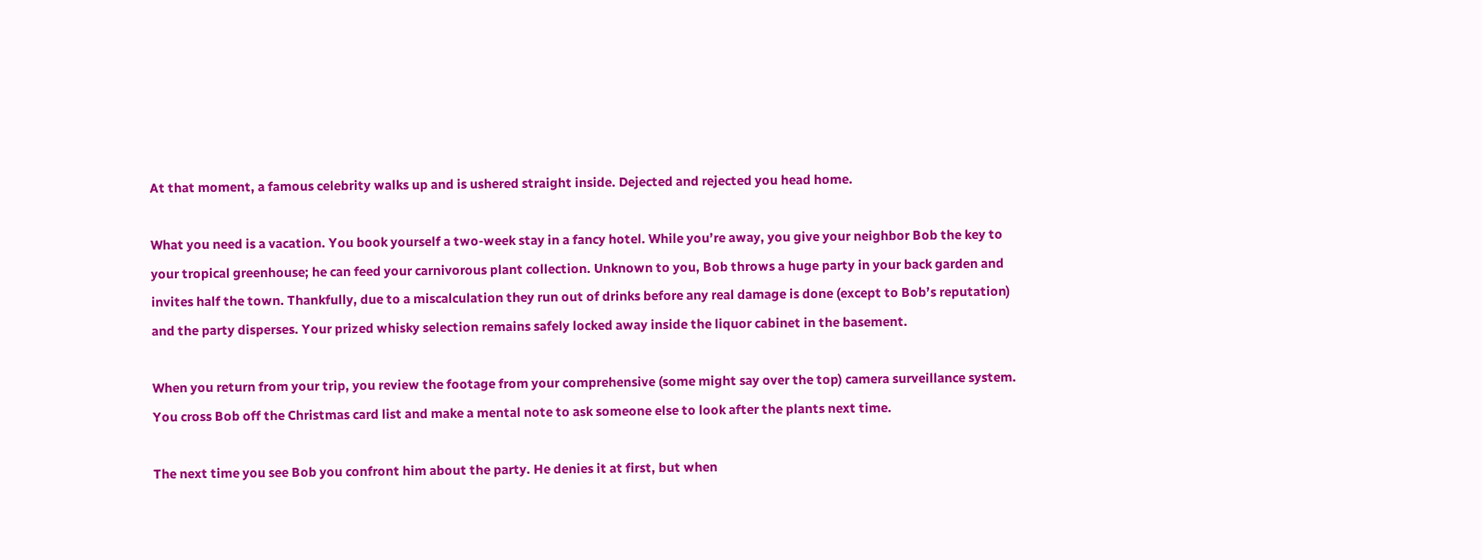At that moment, a famous celebrity walks up and is ushered straight inside. Dejected and rejected you head home.

What you need is a vacation. You book yourself a two-week stay in a fancy hotel. While you’re away, you give your neighbor Bob the key to your tropical greenhouse; he can feed your carnivorous plant collection. Unknown to you, Bob throws a huge party in your back garden and invites half the town. Thankfully, due to a miscalculation they run out of drinks before any real damage is done (except to Bob’s reputation) and the party disperses. Your prized whisky selection remains safely locked away inside the liquor cabinet in the basement.

When you return from your trip, you review the footage from your comprehensive (some might say over the top) camera surveillance system. You cross Bob off the Christmas card list and make a mental note to ask someone else to look after the plants next time.

The next time you see Bob you confront him about the party. He denies it at first, but when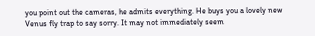you point out the cameras, he admits everything. He buys you a lovely new Venus fly trap to say sorry. It may not immediately seem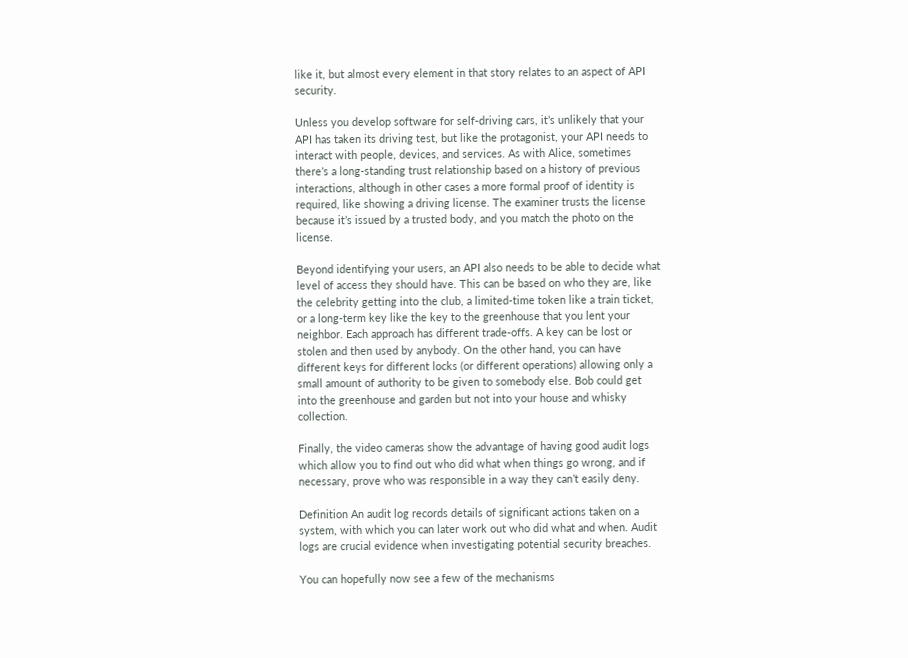like it, but almost every element in that story relates to an aspect of API security.

Unless you develop software for self-driving cars, it’s unlikely that your API has taken its driving test, but like the protagonist, your API needs to interact with people, devices, and services. As with Alice, sometimes there’s a long-standing trust relationship based on a history of previous interactions, although in other cases a more formal proof of identity is required, like showing a driving license. The examiner trusts the license because it’s issued by a trusted body, and you match the photo on the license.

Beyond identifying your users, an API also needs to be able to decide what level of access they should have. This can be based on who they are, like the celebrity getting into the club, a limited-time token like a train ticket, or a long-term key like the key to the greenhouse that you lent your neighbor. Each approach has different trade-offs. A key can be lost or stolen and then used by anybody. On the other hand, you can have different keys for different locks (or different operations) allowing only a small amount of authority to be given to somebody else. Bob could get into the greenhouse and garden but not into your house and whisky collection.

Finally, the video cameras show the advantage of having good audit logs which allow you to find out who did what when things go wrong, and if necessary, prove who was responsible in a way they can’t easily deny.

Definition An audit log records details of significant actions taken on a system, with which you can later work out who did what and when. Audit logs are crucial evidence when investigating potential security breaches.

You can hopefully now see a few of the mechanisms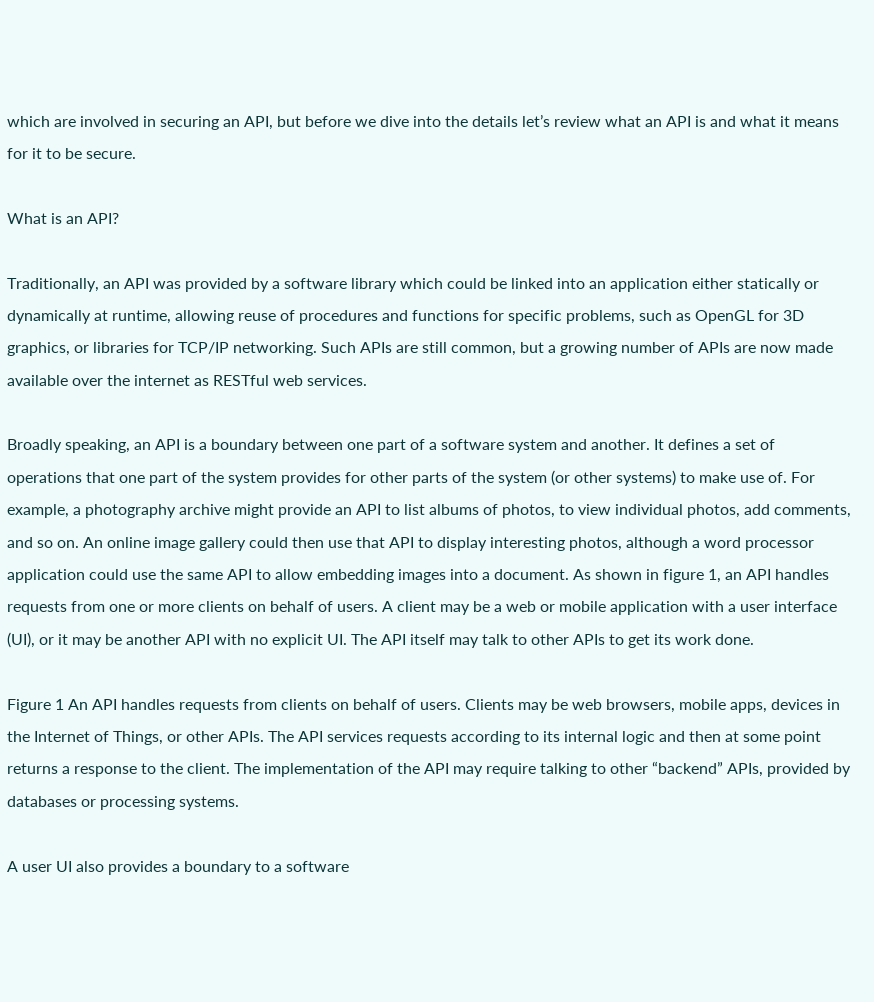which are involved in securing an API, but before we dive into the details let’s review what an API is and what it means for it to be secure.

What is an API?

Traditionally, an API was provided by a software library which could be linked into an application either statically or dynamically at runtime, allowing reuse of procedures and functions for specific problems, such as OpenGL for 3D graphics, or libraries for TCP/IP networking. Such APIs are still common, but a growing number of APIs are now made available over the internet as RESTful web services.

Broadly speaking, an API is a boundary between one part of a software system and another. It defines a set of operations that one part of the system provides for other parts of the system (or other systems) to make use of. For example, a photography archive might provide an API to list albums of photos, to view individual photos, add comments, and so on. An online image gallery could then use that API to display interesting photos, although a word processor application could use the same API to allow embedding images into a document. As shown in figure 1, an API handles requests from one or more clients on behalf of users. A client may be a web or mobile application with a user interface (UI), or it may be another API with no explicit UI. The API itself may talk to other APIs to get its work done.

Figure 1 An API handles requests from clients on behalf of users. Clients may be web browsers, mobile apps, devices in the Internet of Things, or other APIs. The API services requests according to its internal logic and then at some point returns a response to the client. The implementation of the API may require talking to other “backend” APIs, provided by databases or processing systems.

A user UI also provides a boundary to a software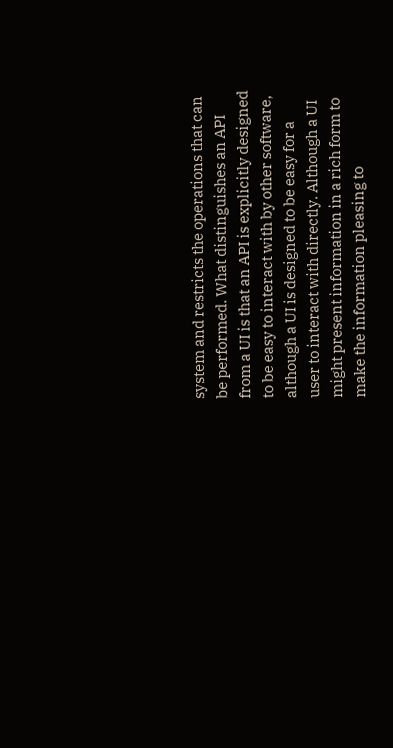system and restricts the operations that can be performed. What distinguishes an API from a UI is that an API is explicitly designed to be easy to interact with by other software, although a UI is designed to be easy for a user to interact with directly. Although a UI might present information in a rich form to make the information pleasing to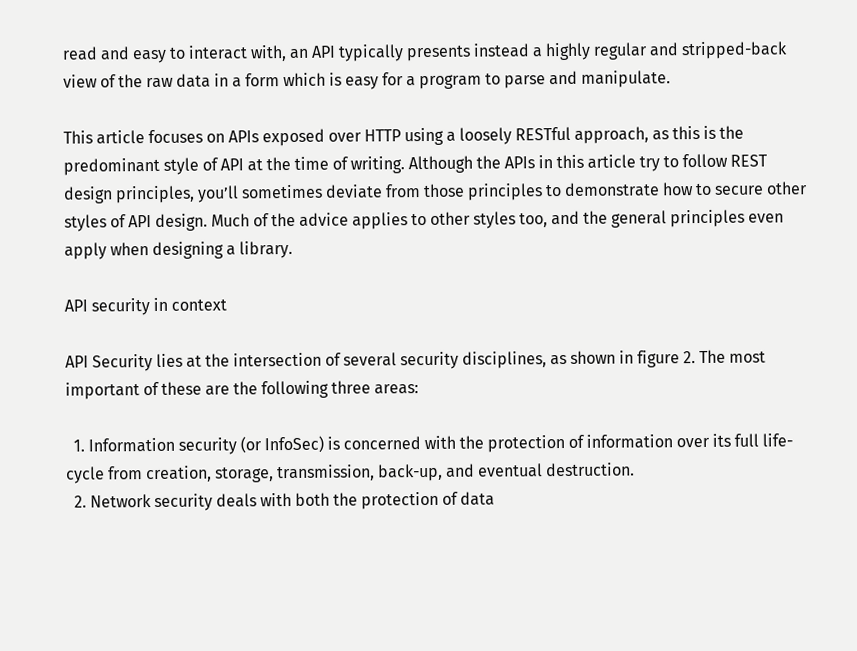read and easy to interact with, an API typically presents instead a highly regular and stripped-back view of the raw data in a form which is easy for a program to parse and manipulate.

This article focuses on APIs exposed over HTTP using a loosely RESTful approach, as this is the predominant style of API at the time of writing. Although the APIs in this article try to follow REST design principles, you’ll sometimes deviate from those principles to demonstrate how to secure other styles of API design. Much of the advice applies to other styles too, and the general principles even apply when designing a library.

API security in context

API Security lies at the intersection of several security disciplines, as shown in figure 2. The most important of these are the following three areas:

  1. Information security (or InfoSec) is concerned with the protection of information over its full life-cycle from creation, storage, transmission, back-up, and eventual destruction.
  2. Network security deals with both the protection of data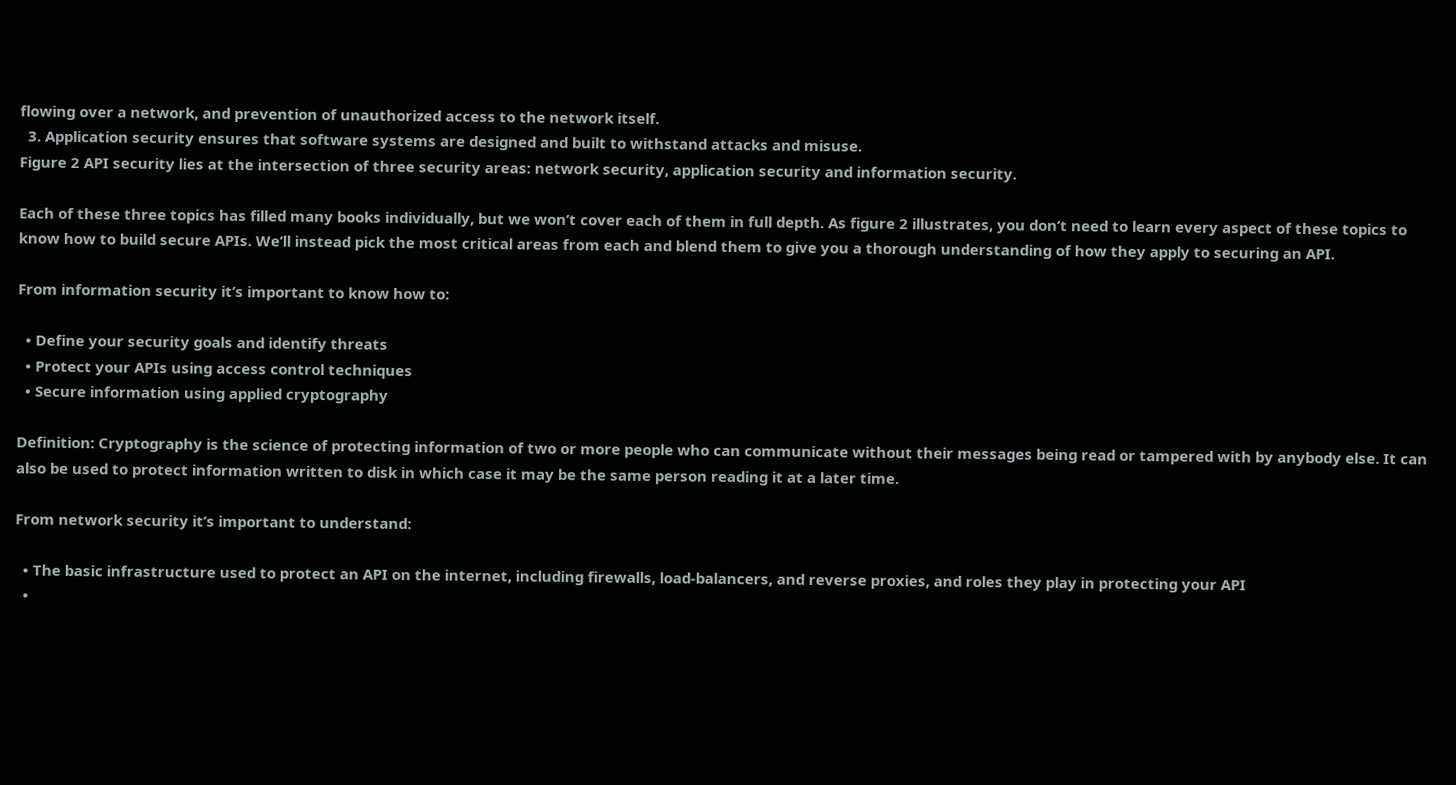flowing over a network, and prevention of unauthorized access to the network itself.
  3. Application security ensures that software systems are designed and built to withstand attacks and misuse.
Figure 2 API security lies at the intersection of three security areas: network security, application security and information security.

Each of these three topics has filled many books individually, but we won’t cover each of them in full depth. As figure 2 illustrates, you don’t need to learn every aspect of these topics to know how to build secure APIs. We’ll instead pick the most critical areas from each and blend them to give you a thorough understanding of how they apply to securing an API.

From information security it’s important to know how to:

  • Define your security goals and identify threats
  • Protect your APIs using access control techniques
  • Secure information using applied cryptography

Definition: Cryptography is the science of protecting information of two or more people who can communicate without their messages being read or tampered with by anybody else. It can also be used to protect information written to disk in which case it may be the same person reading it at a later time.

From network security it’s important to understand:

  • The basic infrastructure used to protect an API on the internet, including firewalls, load-balancers, and reverse proxies, and roles they play in protecting your API
  •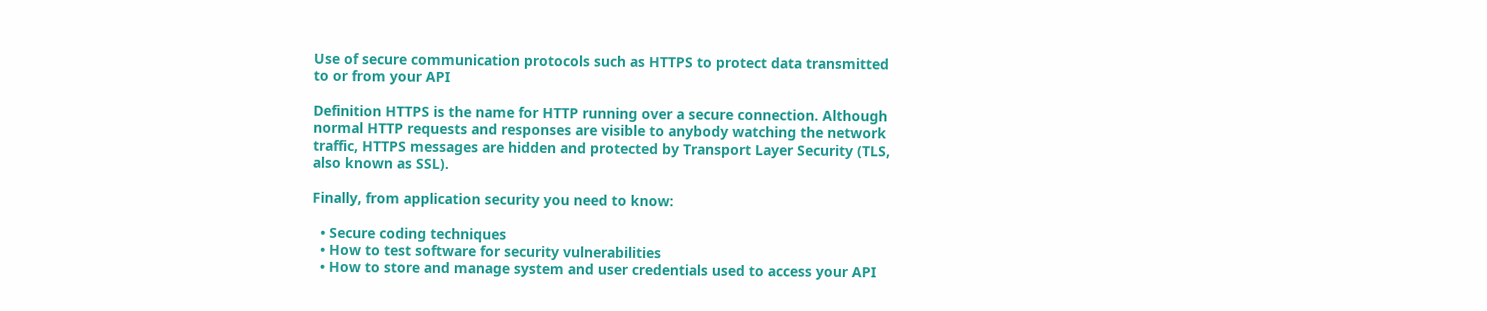Use of secure communication protocols such as HTTPS to protect data transmitted to or from your API

Definition HTTPS is the name for HTTP running over a secure connection. Although normal HTTP requests and responses are visible to anybody watching the network traffic, HTTPS messages are hidden and protected by Transport Layer Security (TLS, also known as SSL).

Finally, from application security you need to know:

  • Secure coding techniques
  • How to test software for security vulnerabilities
  • How to store and manage system and user credentials used to access your API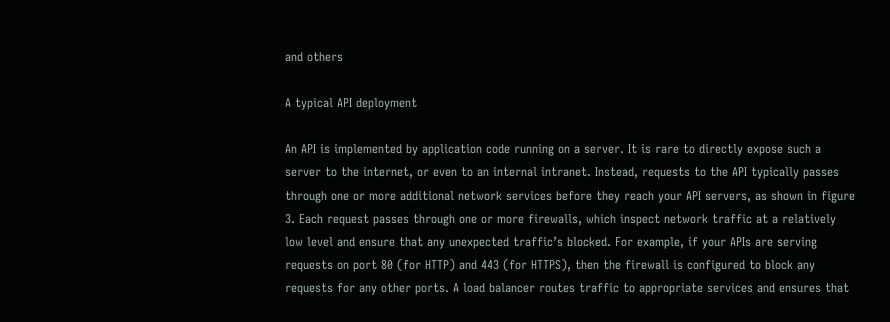and others

A typical API deployment

An API is implemented by application code running on a server. It is rare to directly expose such a server to the internet, or even to an internal intranet. Instead, requests to the API typically passes through one or more additional network services before they reach your API servers, as shown in figure 3. Each request passes through one or more firewalls, which inspect network traffic at a relatively low level and ensure that any unexpected traffic’s blocked. For example, if your APIs are serving requests on port 80 (for HTTP) and 443 (for HTTPS), then the firewall is configured to block any requests for any other ports. A load balancer routes traffic to appropriate services and ensures that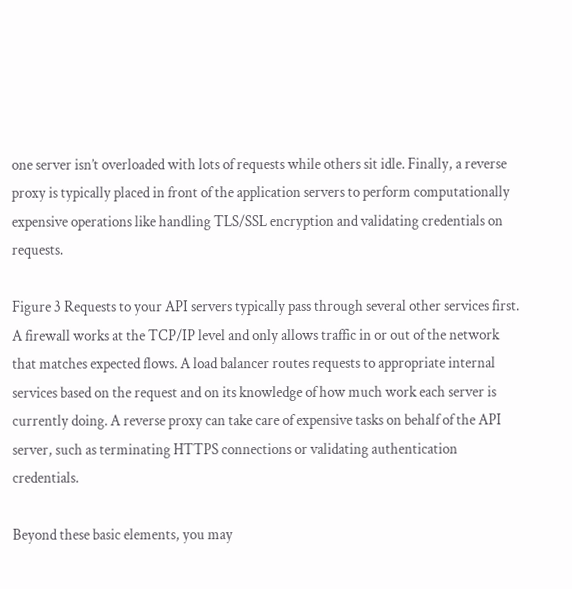one server isn’t overloaded with lots of requests while others sit idle. Finally, a reverse proxy is typically placed in front of the application servers to perform computationally expensive operations like handling TLS/SSL encryption and validating credentials on requests.

Figure 3 Requests to your API servers typically pass through several other services first. A firewall works at the TCP/IP level and only allows traffic in or out of the network that matches expected flows. A load balancer routes requests to appropriate internal services based on the request and on its knowledge of how much work each server is currently doing. A reverse proxy can take care of expensive tasks on behalf of the API server, such as terminating HTTPS connections or validating authentication credentials.

Beyond these basic elements, you may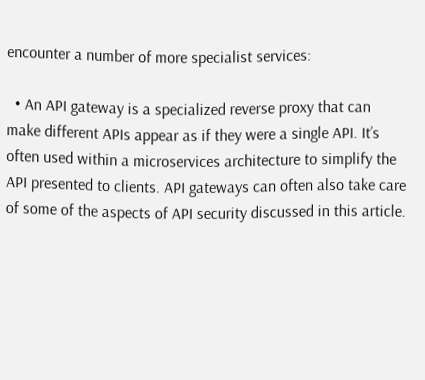encounter a number of more specialist services:

  • An API gateway is a specialized reverse proxy that can make different APIs appear as if they were a single API. It’s often used within a microservices architecture to simplify the API presented to clients. API gateways can often also take care of some of the aspects of API security discussed in this article.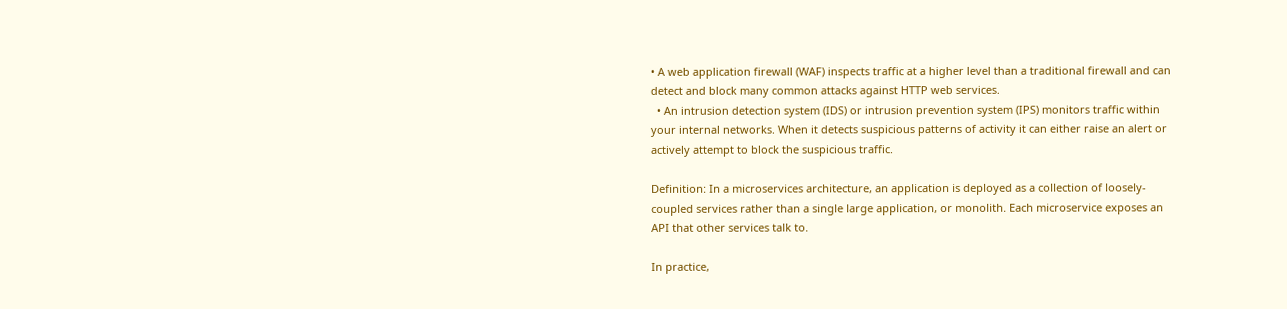• A web application firewall (WAF) inspects traffic at a higher level than a traditional firewall and can detect and block many common attacks against HTTP web services.
  • An intrusion detection system (IDS) or intrusion prevention system (IPS) monitors traffic within your internal networks. When it detects suspicious patterns of activity it can either raise an alert or actively attempt to block the suspicious traffic.

Definition: In a microservices architecture, an application is deployed as a collection of loosely-coupled services rather than a single large application, or monolith. Each microservice exposes an API that other services talk to.

In practice,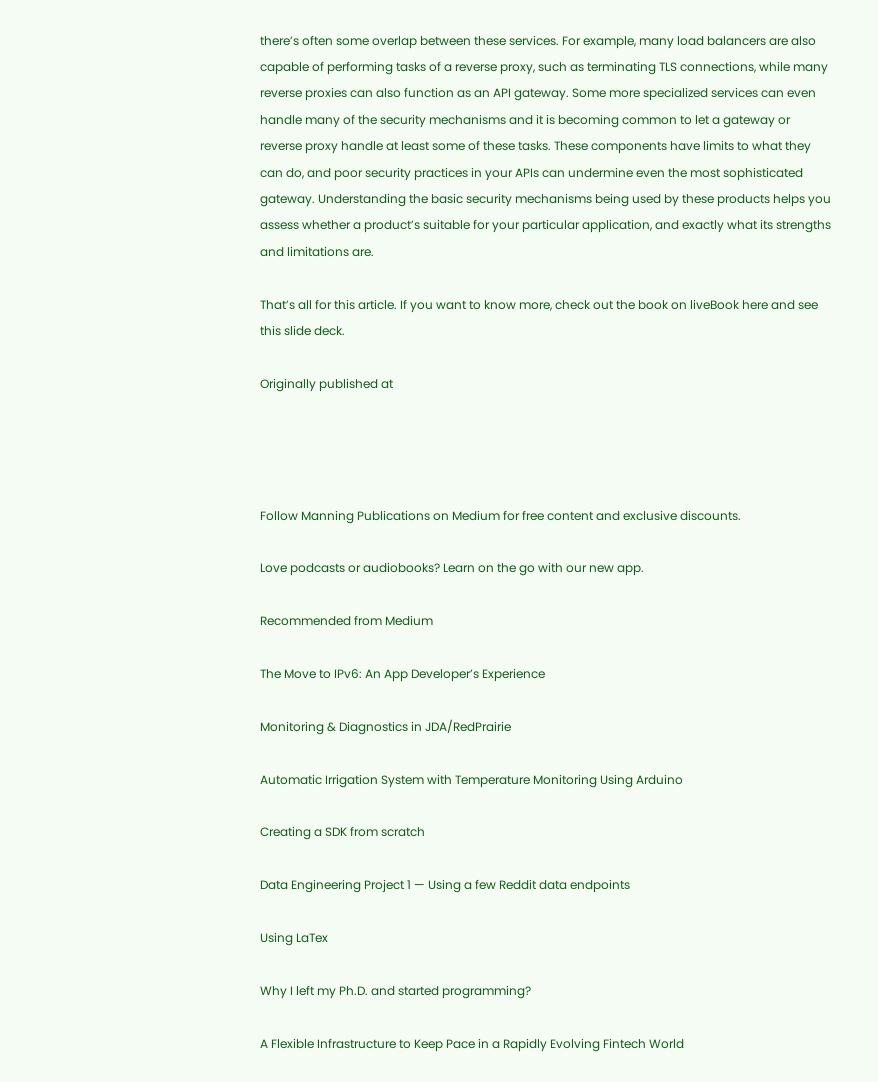there’s often some overlap between these services. For example, many load balancers are also capable of performing tasks of a reverse proxy, such as terminating TLS connections, while many reverse proxies can also function as an API gateway. Some more specialized services can even handle many of the security mechanisms and it is becoming common to let a gateway or reverse proxy handle at least some of these tasks. These components have limits to what they can do, and poor security practices in your APIs can undermine even the most sophisticated gateway. Understanding the basic security mechanisms being used by these products helps you assess whether a product’s suitable for your particular application, and exactly what its strengths and limitations are.

That’s all for this article. If you want to know more, check out the book on liveBook here and see this slide deck.

Originally published at




Follow Manning Publications on Medium for free content and exclusive discounts.

Love podcasts or audiobooks? Learn on the go with our new app.

Recommended from Medium

The Move to IPv6: An App Developer’s Experience

Monitoring & Diagnostics in JDA/RedPrairie

Automatic Irrigation System with Temperature Monitoring Using Arduino

Creating a SDK from scratch

Data Engineering Project 1 — Using a few Reddit data endpoints

Using LaTex

Why I left my Ph.D. and started programming?

A Flexible Infrastructure to Keep Pace in a Rapidly Evolving Fintech World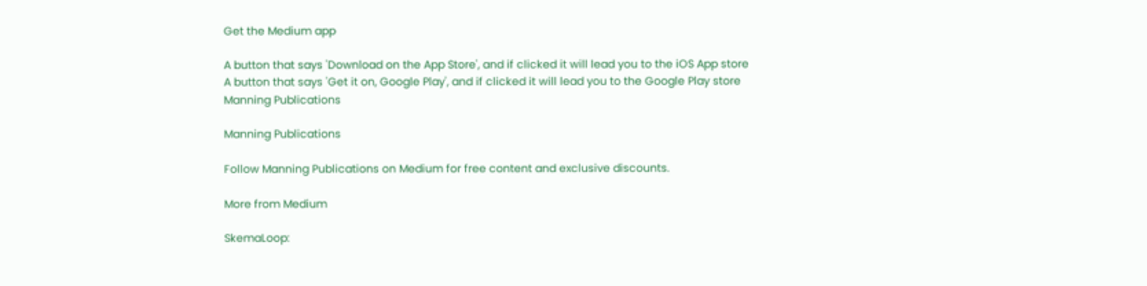Get the Medium app

A button that says 'Download on the App Store', and if clicked it will lead you to the iOS App store
A button that says 'Get it on, Google Play', and if clicked it will lead you to the Google Play store
Manning Publications

Manning Publications

Follow Manning Publications on Medium for free content and exclusive discounts.

More from Medium

SkemaLoop: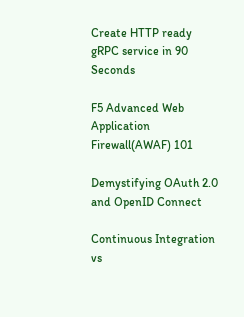Create HTTP ready gRPC service in 90 Seconds

F5 Advanced Web Application Firewall(AWAF) 101

Demystifying OAuth 2.0 and OpenID Connect

Continuous Integration vs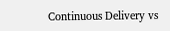Continuous Delivery vs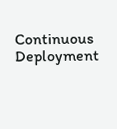Continuous Deployment